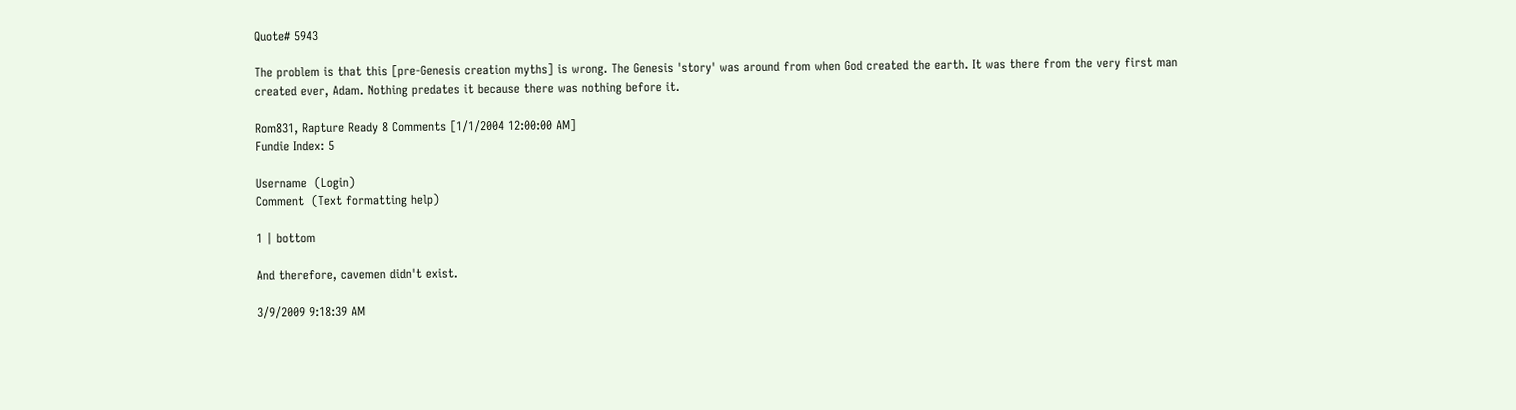Quote# 5943

The problem is that this [pre-Genesis creation myths] is wrong. The Genesis 'story' was around from when God created the earth. It was there from the very first man created ever, Adam. Nothing predates it because there was nothing before it.

Rom831, Rapture Ready 8 Comments [1/1/2004 12:00:00 AM]
Fundie Index: 5

Username  (Login)
Comment  (Text formatting help)

1 | bottom

And therefore, cavemen didn't exist.

3/9/2009 9:18:39 AM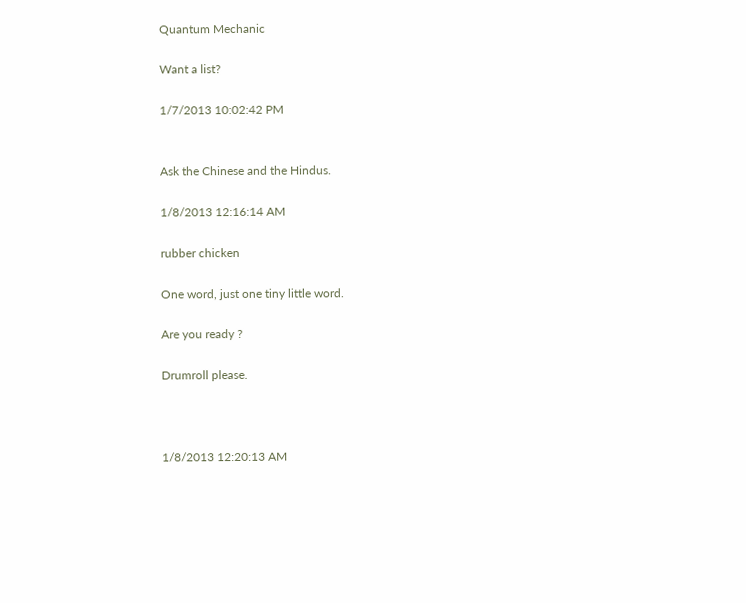Quantum Mechanic

Want a list?

1/7/2013 10:02:42 PM


Ask the Chinese and the Hindus.

1/8/2013 12:16:14 AM

rubber chicken

One word, just one tiny little word.

Are you ready ?

Drumroll please.



1/8/2013 12:20:13 AM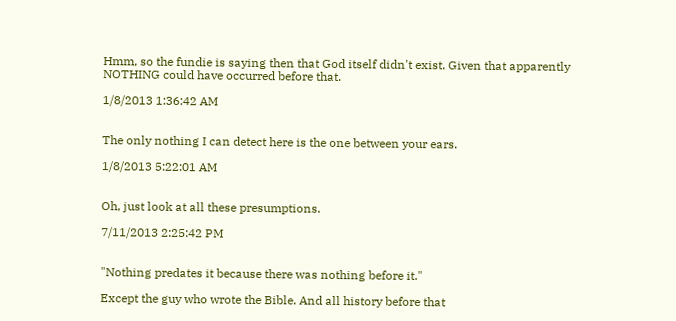Hmm, so the fundie is saying then that God itself didn't exist. Given that apparently NOTHING could have occurred before that.

1/8/2013 1:36:42 AM


The only nothing I can detect here is the one between your ears.

1/8/2013 5:22:01 AM


Oh, just look at all these presumptions.

7/11/2013 2:25:42 PM


"Nothing predates it because there was nothing before it."

Except the guy who wrote the Bible. And all history before that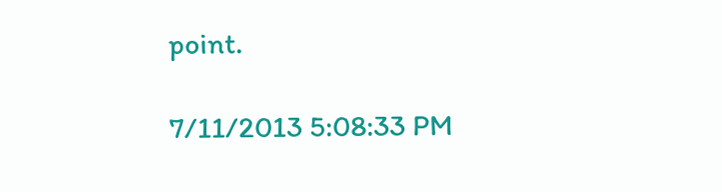point.

7/11/2013 5:08:33 PM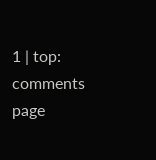1 | top: comments page